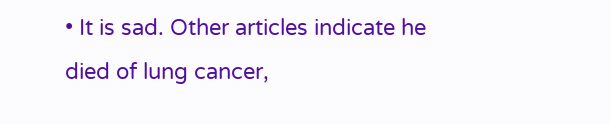• It is sad. Other articles indicate he died of lung cancer,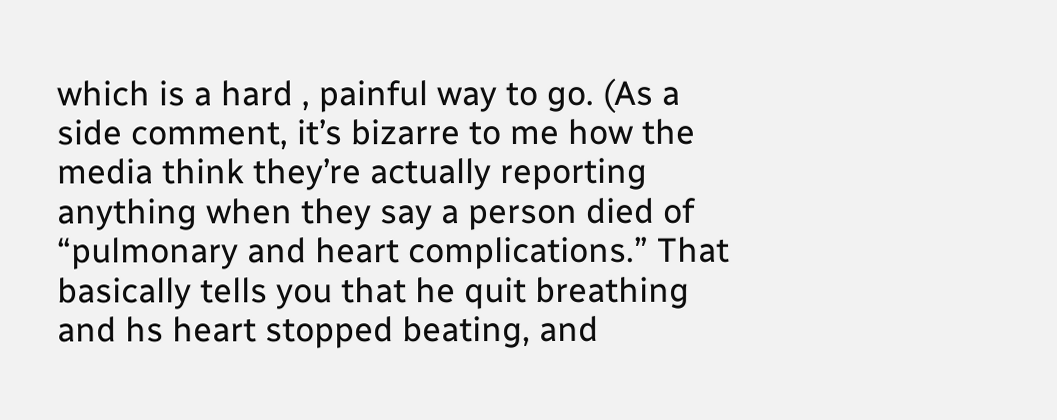which is a hard , painful way to go. (As a side comment, it’s bizarre to me how the media think they’re actually reporting anything when they say a person died of “pulmonary and heart complications.” That basically tells you that he quit breathing and hs heart stopped beating, and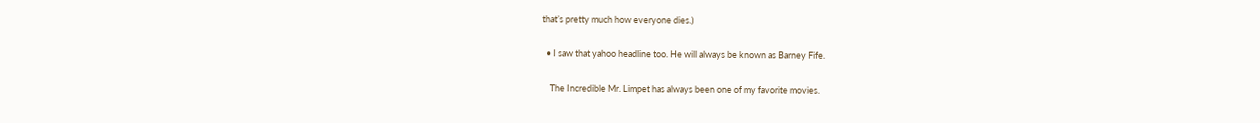that’s pretty much how everyone dies.)

  • I saw that yahoo headline too. He will always be known as Barney Fife.

    The Incredible Mr. Limpet has always been one of my favorite movies.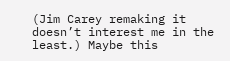(Jim Carey remaking it doesn’t interest me in the least.) Maybe this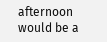afternoon would be a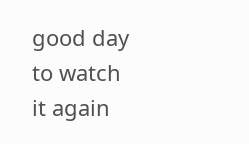good day to watch it again